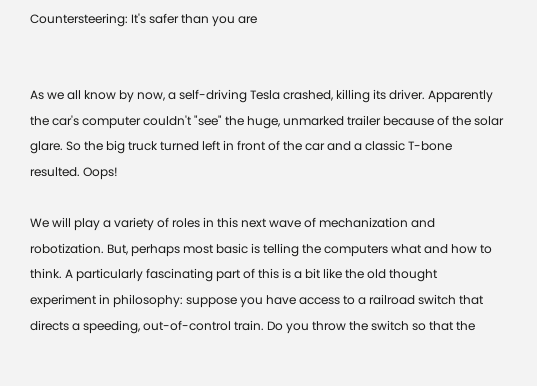Countersteering: It's safer than you are


As we all know by now, a self-driving Tesla crashed, killing its driver. Apparently the car's computer couldn't "see" the huge, unmarked trailer because of the solar glare. So the big truck turned left in front of the car and a classic T-bone resulted. Oops!

We will play a variety of roles in this next wave of mechanization and robotization. But, perhaps most basic is telling the computers what and how to think. A particularly fascinating part of this is a bit like the old thought experiment in philosophy: suppose you have access to a railroad switch that directs a speeding, out-of-control train. Do you throw the switch so that the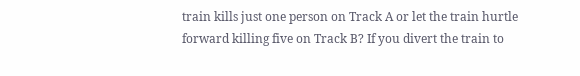train kills just one person on Track A or let the train hurtle forward killing five on Track B? If you divert the train to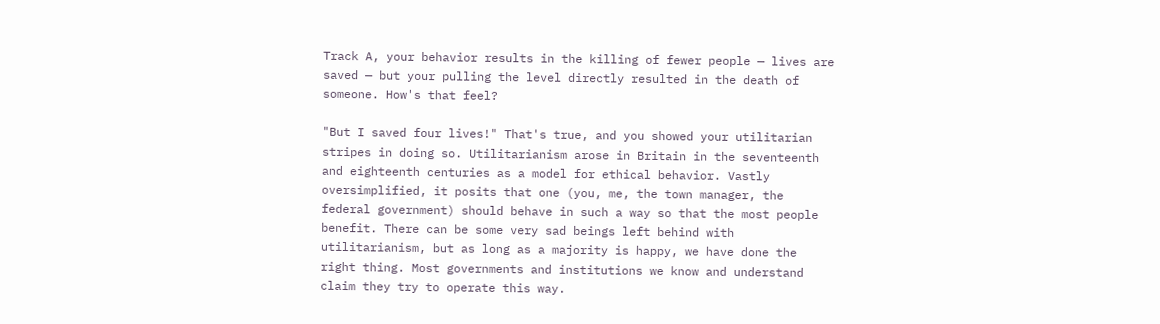Track A, your behavior results in the killing of fewer people — lives are saved — but your pulling the level directly resulted in the death of someone. How's that feel?

"But I saved four lives!" That's true, and you showed your utilitarian stripes in doing so. Utilitarianism arose in Britain in the seventeenth and eighteenth centuries as a model for ethical behavior. Vastly oversimplified, it posits that one (you, me, the town manager, the federal government) should behave in such a way so that the most people benefit. There can be some very sad beings left behind with utilitarianism, but as long as a majority is happy, we have done the right thing. Most governments and institutions we know and understand claim they try to operate this way.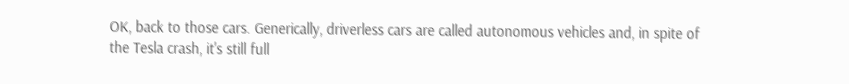OK, back to those cars. Generically, driverless cars are called autonomous vehicles and, in spite of the Tesla crash, it's still full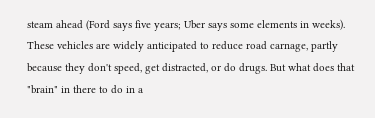steam ahead (Ford says five years; Uber says some elements in weeks). These vehicles are widely anticipated to reduce road carnage, partly because they don't speed, get distracted, or do drugs. But what does that "brain" in there to do in a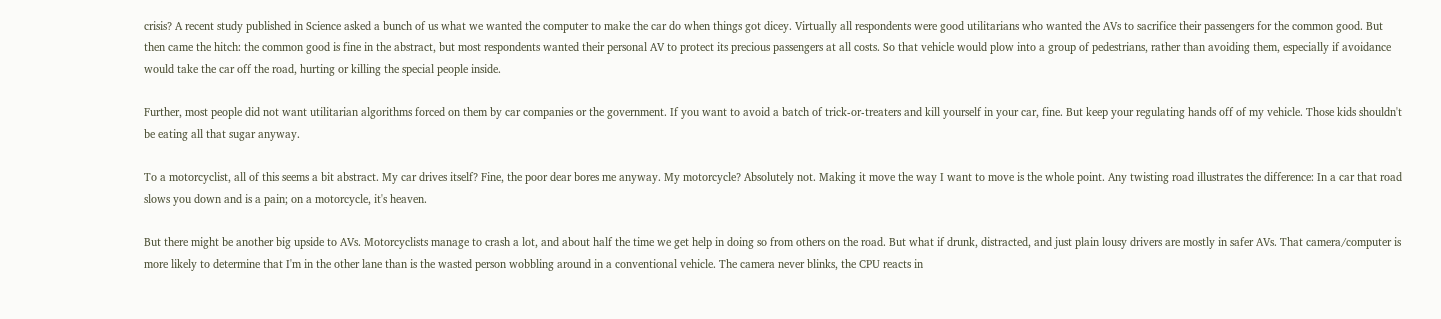crisis? A recent study published in Science asked a bunch of us what we wanted the computer to make the car do when things got dicey. Virtually all respondents were good utilitarians who wanted the AVs to sacrifice their passengers for the common good. But then came the hitch: the common good is fine in the abstract, but most respondents wanted their personal AV to protect its precious passengers at all costs. So that vehicle would plow into a group of pedestrians, rather than avoiding them, especially if avoidance would take the car off the road, hurting or killing the special people inside.

Further, most people did not want utilitarian algorithms forced on them by car companies or the government. If you want to avoid a batch of trick-or-treaters and kill yourself in your car, fine. But keep your regulating hands off of my vehicle. Those kids shouldn't be eating all that sugar anyway.

To a motorcyclist, all of this seems a bit abstract. My car drives itself? Fine, the poor dear bores me anyway. My motorcycle? Absolutely not. Making it move the way I want to move is the whole point. Any twisting road illustrates the difference: In a car that road slows you down and is a pain; on a motorcycle, it's heaven.

But there might be another big upside to AVs. Motorcyclists manage to crash a lot, and about half the time we get help in doing so from others on the road. But what if drunk, distracted, and just plain lousy drivers are mostly in safer AVs. That camera/computer is more likely to determine that I'm in the other lane than is the wasted person wobbling around in a conventional vehicle. The camera never blinks, the CPU reacts in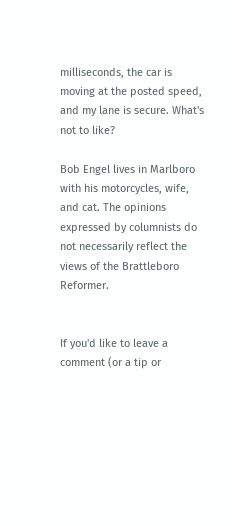milliseconds, the car is moving at the posted speed, and my lane is secure. What's not to like?

Bob Engel lives in Marlboro with his motorcycles, wife, and cat. The opinions expressed by columnists do not necessarily reflect the views of the Brattleboro Reformer.


If you'd like to leave a comment (or a tip or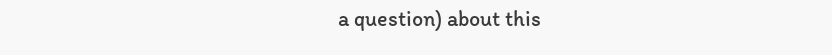a question) about this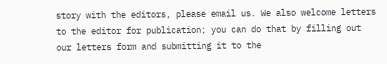story with the editors, please email us. We also welcome letters to the editor for publication; you can do that by filling out our letters form and submitting it to the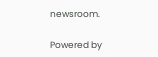newsroom.

Powered by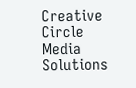Creative Circle Media Solutions